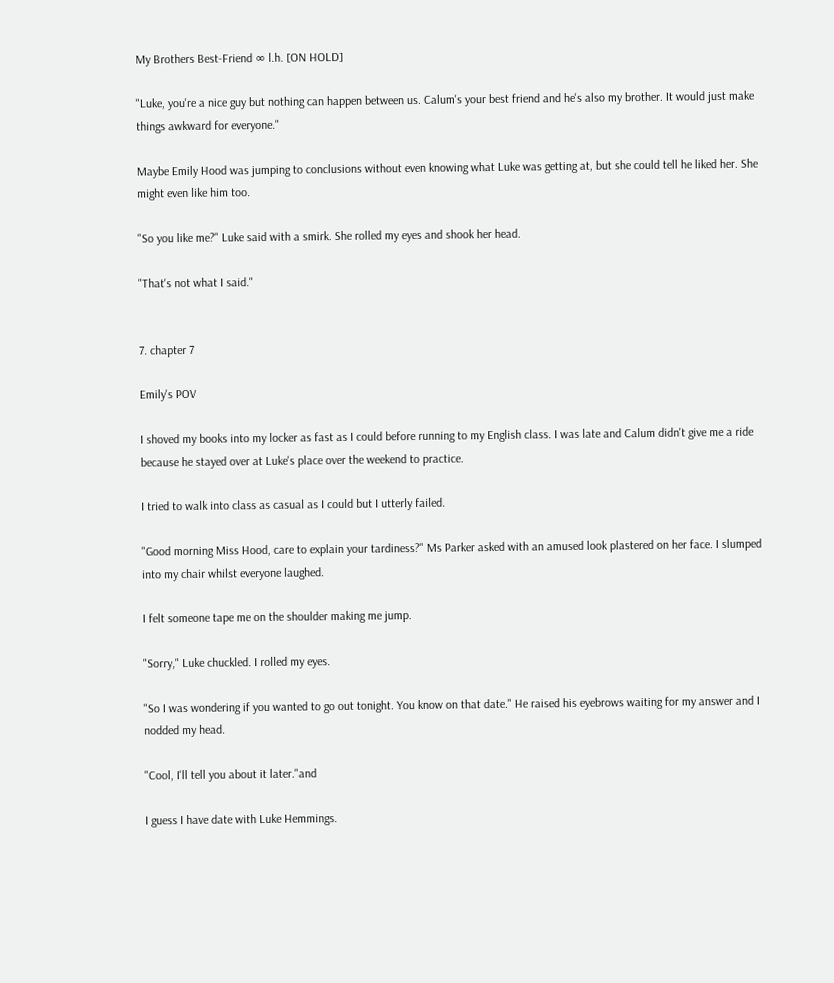My Brothers Best-Friend ∞ l.h. [ON HOLD]

"Luke, you're a nice guy but nothing can happen between us. Calum's your best friend and he's also my brother. It would just make things awkward for everyone."

Maybe Emily Hood was jumping to conclusions without even knowing what Luke was getting at, but she could tell he liked her. She might even like him too.

"So you like me?" Luke said with a smirk. She rolled my eyes and shook her head.

"That's not what I said."


7. chapter 7

Emily's POV

I shoved my books into my locker as fast as I could before running to my English class. I was late and Calum didn't give me a ride because he stayed over at Luke's place over the weekend to practice.

I tried to walk into class as casual as I could but I utterly failed.

"Good morning Miss Hood, care to explain your tardiness?" Ms Parker asked with an amused look plastered on her face. I slumped into my chair whilst everyone laughed.

I felt someone tape me on the shoulder making me jump.

"Sorry," Luke chuckled. I rolled my eyes.

"So I was wondering if you wanted to go out tonight. You know on that date." He raised his eyebrows waiting for my answer and I nodded my head.

"Cool, I'll tell you about it later."and

I guess I have date with Luke Hemmings.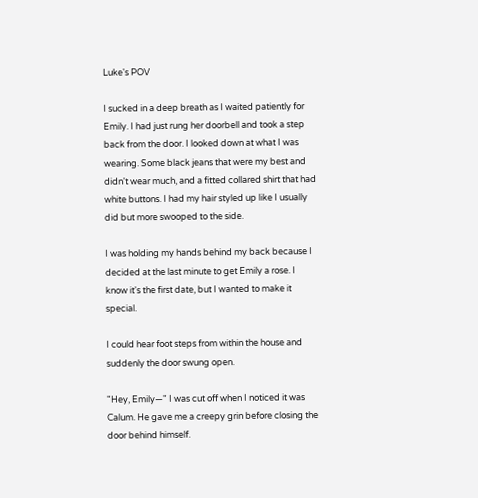Luke's POV

I sucked in a deep breath as I waited patiently for Emily. I had just rung her doorbell and took a step back from the door. I looked down at what I was wearing. Some black jeans that were my best and didn't wear much, and a fitted collared shirt that had white buttons. I had my hair styled up like I usually did but more swooped to the side.

I was holding my hands behind my back because I decided at the last minute to get Emily a rose. I know it's the first date, but I wanted to make it special.

I could hear foot steps from within the house and suddenly the door swung open.

"Hey, Emily—" I was cut off when I noticed it was Calum. He gave me a creepy grin before closing the door behind himself.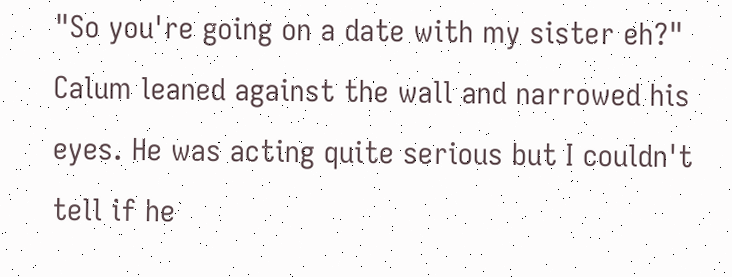"So you're going on a date with my sister eh?" Calum leaned against the wall and narrowed his eyes. He was acting quite serious but I couldn't tell if he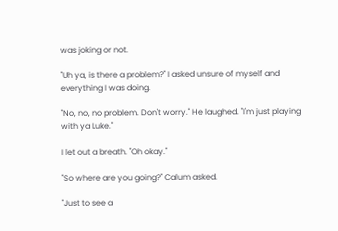was joking or not.

"Uh ya, is there a problem?" I asked unsure of myself and everything I was doing.

"No, no, no problem. Don't worry." He laughed. "I'm just playing with ya Luke."

I let out a breath. "Oh okay."

"So where are you going?" Calum asked.

"Just to see a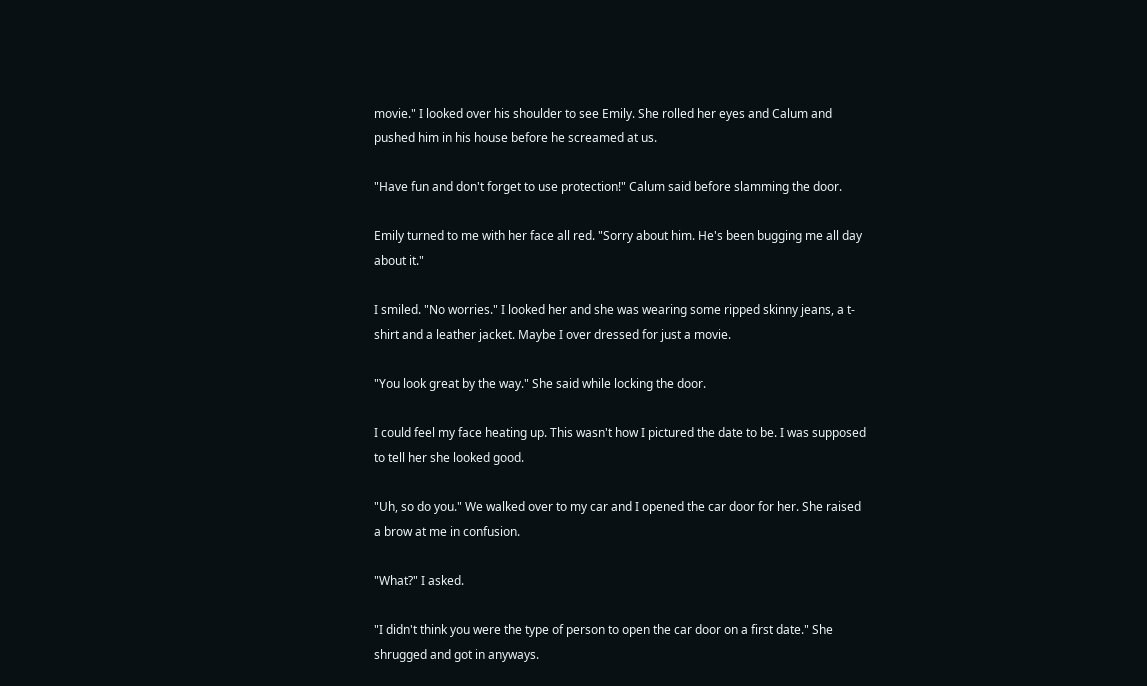movie." I looked over his shoulder to see Emily. She rolled her eyes and Calum and pushed him in his house before he screamed at us.

"Have fun and don't forget to use protection!" Calum said before slamming the door.

Emily turned to me with her face all red. "Sorry about him. He's been bugging me all day about it."

I smiled. "No worries." I looked her and she was wearing some ripped skinny jeans, a t-shirt and a leather jacket. Maybe I over dressed for just a movie.

"You look great by the way." She said while locking the door.

I could feel my face heating up. This wasn't how I pictured the date to be. I was supposed to tell her she looked good.

"Uh, so do you." We walked over to my car and I opened the car door for her. She raised a brow at me in confusion.

"What?" I asked.

"I didn't think you were the type of person to open the car door on a first date." She shrugged and got in anyways.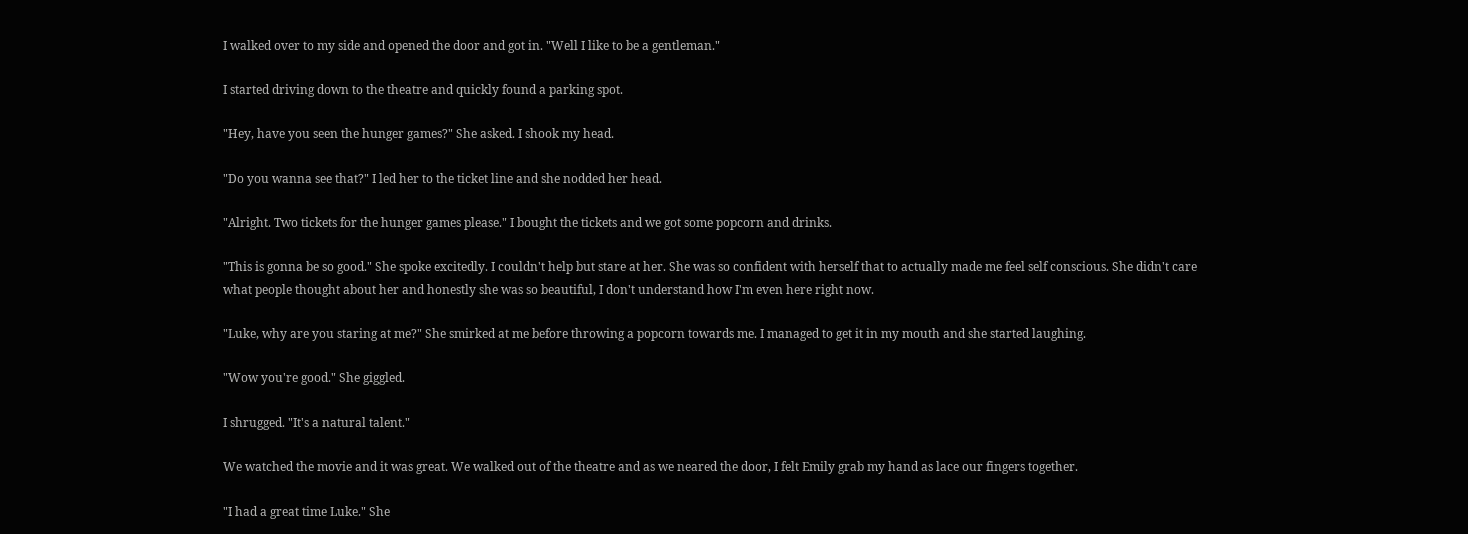I walked over to my side and opened the door and got in. "Well I like to be a gentleman."

I started driving down to the theatre and quickly found a parking spot.

"Hey, have you seen the hunger games?" She asked. I shook my head.

"Do you wanna see that?" I led her to the ticket line and she nodded her head.

"Alright. Two tickets for the hunger games please." I bought the tickets and we got some popcorn and drinks.

"This is gonna be so good." She spoke excitedly. I couldn't help but stare at her. She was so confident with herself that to actually made me feel self conscious. She didn't care what people thought about her and honestly she was so beautiful, I don't understand how I'm even here right now.

"Luke, why are you staring at me?" She smirked at me before throwing a popcorn towards me. I managed to get it in my mouth and she started laughing.

"Wow you're good." She giggled.

I shrugged. "It's a natural talent."

We watched the movie and it was great. We walked out of the theatre and as we neared the door, I felt Emily grab my hand as lace our fingers together.

"I had a great time Luke." She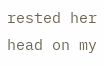rested her head on my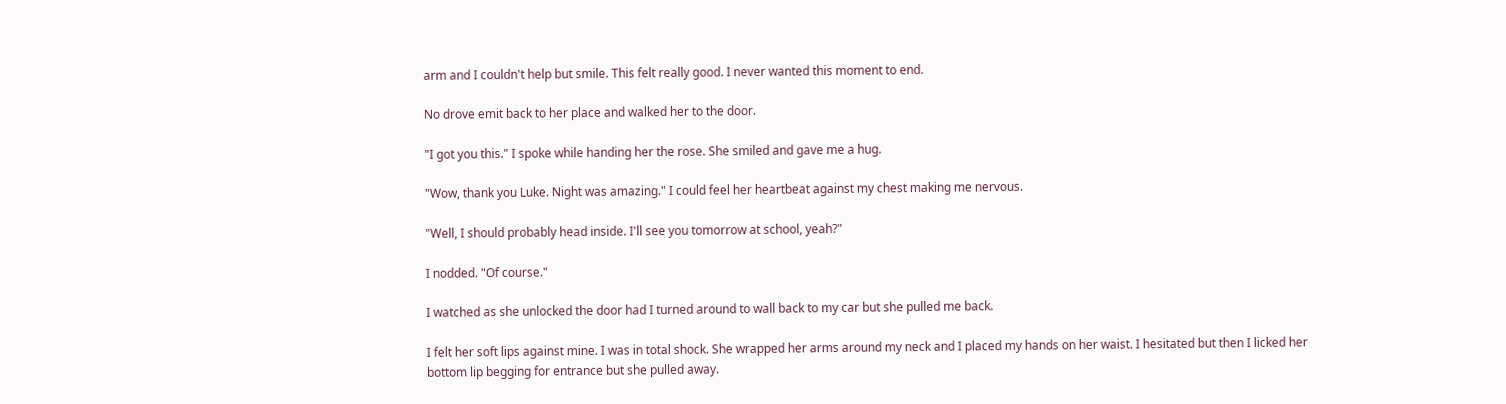arm and I couldn't help but smile. This felt really good. I never wanted this moment to end.

No drove emit back to her place and walked her to the door.

"I got you this." I spoke while handing her the rose. She smiled and gave me a hug.

"Wow, thank you Luke. Night was amazing." I could feel her heartbeat against my chest making me nervous.

"Well, I should probably head inside. I'll see you tomorrow at school, yeah?"

I nodded. "Of course."

I watched as she unlocked the door had I turned around to wall back to my car but she pulled me back.

I felt her soft lips against mine. I was in total shock. She wrapped her arms around my neck and I placed my hands on her waist. I hesitated but then I licked her bottom lip begging for entrance but she pulled away.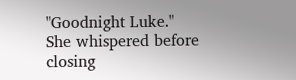"Goodnight Luke." She whispered before closing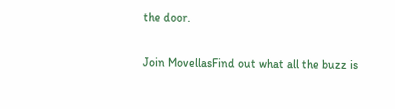the door.

Join MovellasFind out what all the buzz is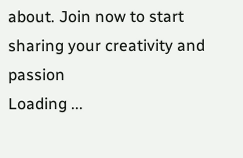about. Join now to start sharing your creativity and passion
Loading ...